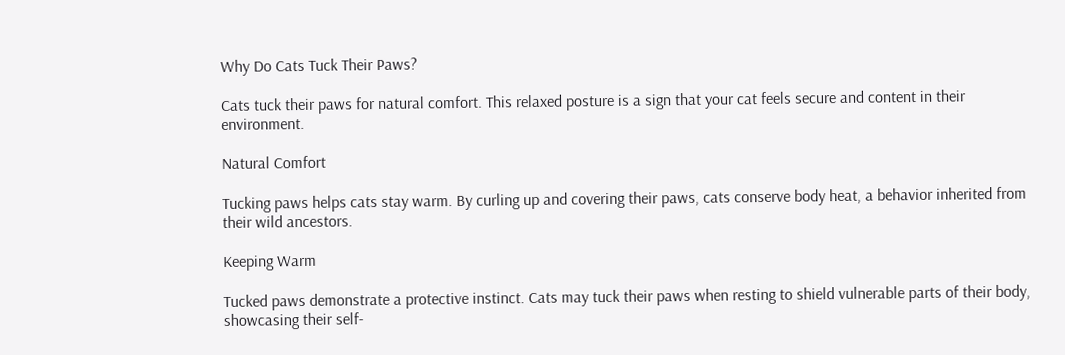Why Do Cats Tuck Their Paws?

Cats tuck their paws for natural comfort. This relaxed posture is a sign that your cat feels secure and content in their environment.

Natural Comfort

Tucking paws helps cats stay warm. By curling up and covering their paws, cats conserve body heat, a behavior inherited from their wild ancestors.

Keeping Warm

Tucked paws demonstrate a protective instinct. Cats may tuck their paws when resting to shield vulnerable parts of their body, showcasing their self-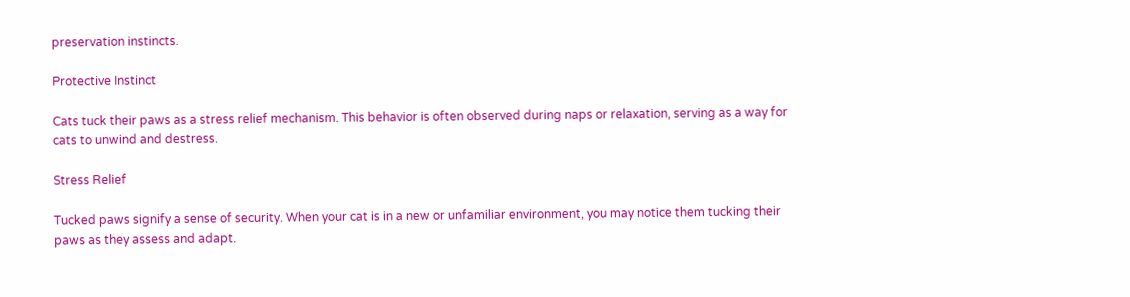preservation instincts.

Protective Instinct

Cats tuck their paws as a stress relief mechanism. This behavior is often observed during naps or relaxation, serving as a way for cats to unwind and destress.

Stress Relief

Tucked paws signify a sense of security. When your cat is in a new or unfamiliar environment, you may notice them tucking their paws as they assess and adapt.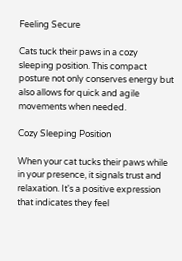Feeling Secure

Cats tuck their paws in a cozy sleeping position. This compact posture not only conserves energy but also allows for quick and agile movements when needed.

Cozy Sleeping Position

When your cat tucks their paws while in your presence, it signals trust and relaxation. It's a positive expression that indicates they feel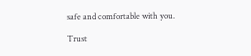safe and comfortable with you.

Trust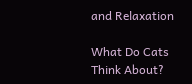and Relaxation

What Do Cats Think About?